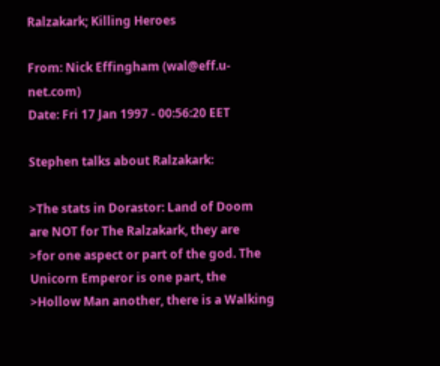Ralzakark; Killing Heroes

From: Nick Effingham (wal@eff.u-net.com)
Date: Fri 17 Jan 1997 - 00:56:20 EET

Stephen talks about Ralzakark:

>The stats in Dorastor: Land of Doom are NOT for The Ralzakark, they are
>for one aspect or part of the god. The Unicorn Emperor is one part, the
>Hollow Man another, there is a Walking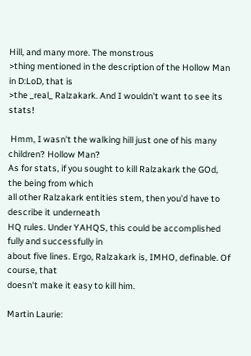Hill, and many more. The monstrous
>thing mentioned in the description of the Hollow Man in D:LoD, that is
>the _real_ Ralzakark. And I wouldn't want to see its stats!

 Hmm, I wasn't the walking hill just one of his many children? Hollow Man?
As for stats, if you sought to kill Ralzakark the GOd, the being from which
all other Ralzakark entities stem, then you'd have to describe it underneath
HQ rules. Under YAHQS, this could be accomplished fully and successfully in
about five lines. Ergo, Ralzakark is, IMHO, definable. Of course, that
doesn't make it easy to kill him.

Martin Laurie: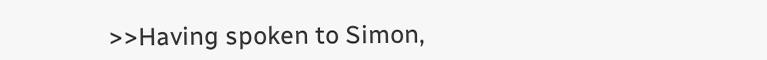>>Having spoken to Simon,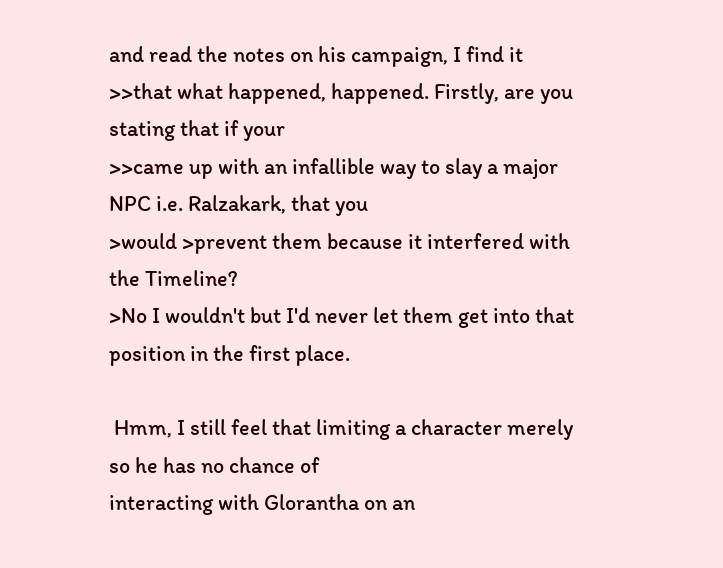and read the notes on his campaign, I find it
>>that what happened, happened. Firstly, are you stating that if your
>>came up with an infallible way to slay a major NPC i.e. Ralzakark, that you
>would >prevent them because it interfered with the Timeline?
>No I wouldn't but I'd never let them get into that position in the first place.

 Hmm, I still feel that limiting a character merely so he has no chance of
interacting with Glorantha on an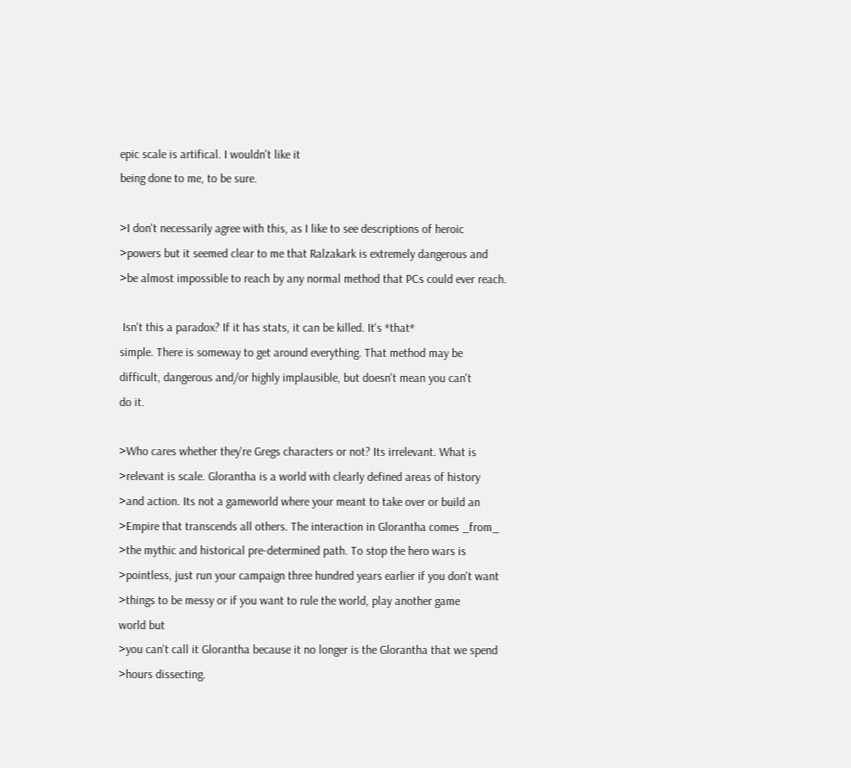epic scale is artifical. I wouldn't like it
being done to me, to be sure.

>I don't necessarily agree with this, as I like to see descriptions of heroic
>powers but it seemed clear to me that Ralzakark is extremely dangerous and
>be almost impossible to reach by any normal method that PCs could ever reach.

 Isn't this a paradox? If it has stats, it can be killed. It's *that*
simple. There is someway to get around everything. That method may be
difficult, dangerous and/or highly implausible, but doesn't mean you can't
do it.

>Who cares whether they're Gregs characters or not? Its irrelevant. What is
>relevant is scale. Glorantha is a world with clearly defined areas of history
>and action. Its not a gameworld where your meant to take over or build an
>Empire that transcends all others. The interaction in Glorantha comes _from_
>the mythic and historical pre-determined path. To stop the hero wars is
>pointless, just run your campaign three hundred years earlier if you don't want
>things to be messy or if you want to rule the world, play another game
world but
>you can't call it Glorantha because it no longer is the Glorantha that we spend
>hours dissecting.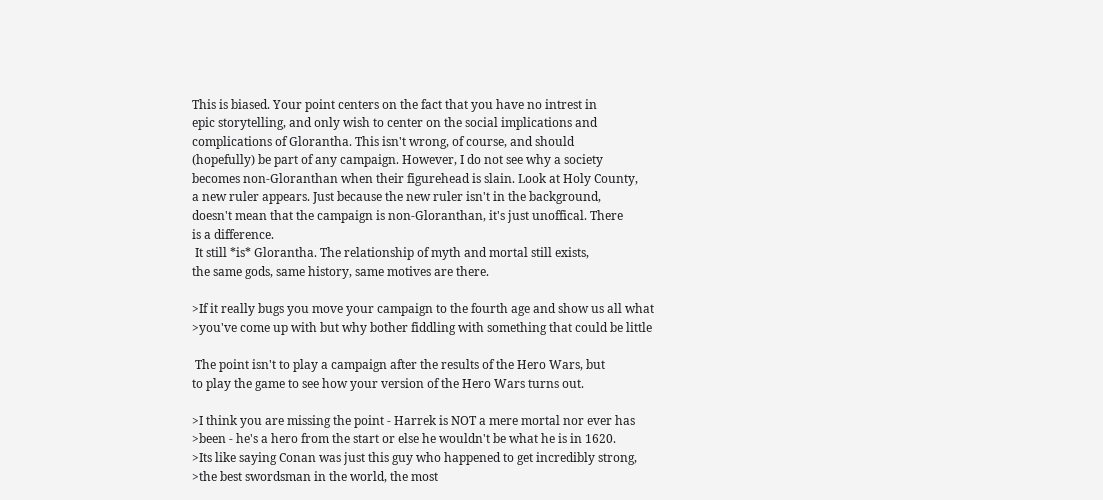This is biased. Your point centers on the fact that you have no intrest in
epic storytelling, and only wish to center on the social implications and
complications of Glorantha. This isn't wrong, of course, and should
(hopefully) be part of any campaign. However, I do not see why a society
becomes non-Gloranthan when their figurehead is slain. Look at Holy County,
a new ruler appears. Just because the new ruler isn't in the background,
doesn't mean that the campaign is non-Gloranthan, it's just unoffical. There
is a difference.
 It still *is* Glorantha. The relationship of myth and mortal still exists,
the same gods, same history, same motives are there.

>If it really bugs you move your campaign to the fourth age and show us all what
>you've come up with but why bother fiddling with something that could be little

 The point isn't to play a campaign after the results of the Hero Wars, but
to play the game to see how your version of the Hero Wars turns out.

>I think you are missing the point - Harrek is NOT a mere mortal nor ever has
>been - he's a hero from the start or else he wouldn't be what he is in 1620.
>Its like saying Conan was just this guy who happened to get incredibly strong,
>the best swordsman in the world, the most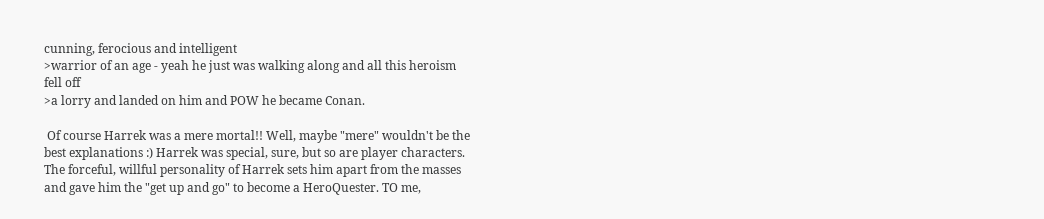cunning, ferocious and intelligent
>warrior of an age - yeah he just was walking along and all this heroism
fell off
>a lorry and landed on him and POW he became Conan.

 Of course Harrek was a mere mortal!! Well, maybe "mere" wouldn't be the
best explanations :) Harrek was special, sure, but so are player characters.
The forceful, willful personality of Harrek sets him apart from the masses
and gave him the "get up and go" to become a HeroQuester. TO me,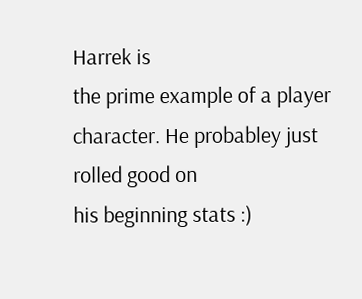Harrek is
the prime example of a player character. He probabley just rolled good on
his beginning stats :)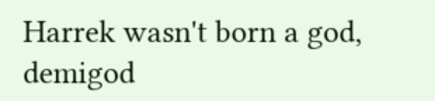Harrek wasn't born a god, demigod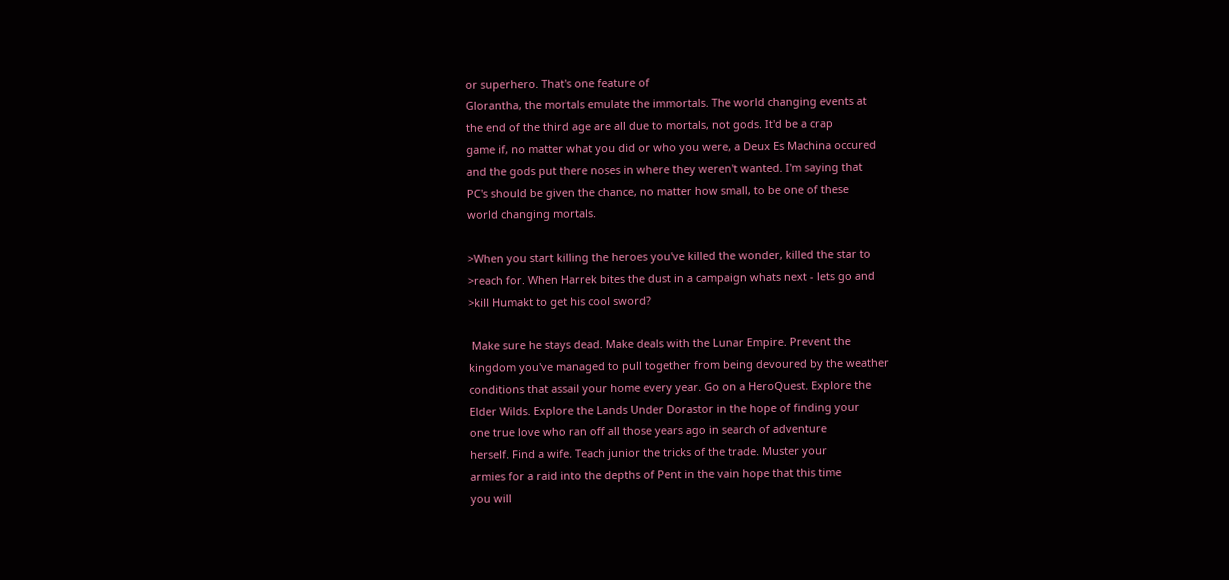or superhero. That's one feature of
Glorantha, the mortals emulate the immortals. The world changing events at
the end of the third age are all due to mortals, not gods. It'd be a crap
game if, no matter what you did or who you were, a Deux Es Machina occured
and the gods put there noses in where they weren't wanted. I'm saying that
PC's should be given the chance, no matter how small, to be one of these
world changing mortals.

>When you start killing the heroes you've killed the wonder, killed the star to
>reach for. When Harrek bites the dust in a campaign whats next - lets go and
>kill Humakt to get his cool sword?

 Make sure he stays dead. Make deals with the Lunar Empire. Prevent the
kingdom you've managed to pull together from being devoured by the weather
conditions that assail your home every year. Go on a HeroQuest. Explore the
Elder Wilds. Explore the Lands Under Dorastor in the hope of finding your
one true love who ran off all those years ago in search of adventure
herself. Find a wife. Teach junior the tricks of the trade. Muster your
armies for a raid into the depths of Pent in the vain hope that this time
you will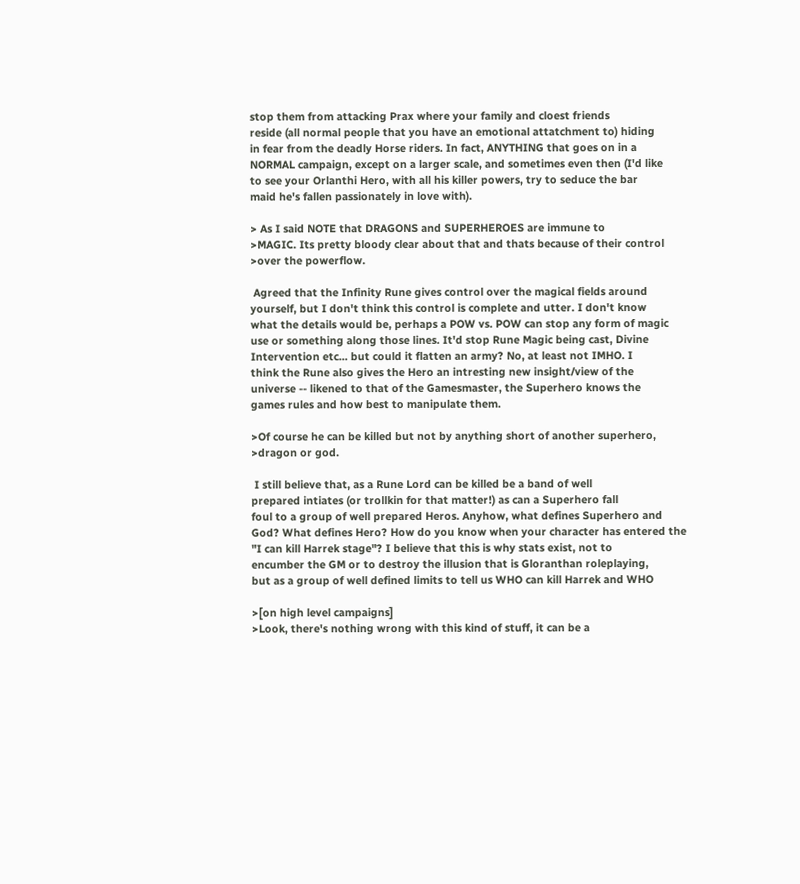stop them from attacking Prax where your family and cloest friends
reside (all normal people that you have an emotional attatchment to) hiding
in fear from the deadly Horse riders. In fact, ANYTHING that goes on in a
NORMAL campaign, except on a larger scale, and sometimes even then (I'd like
to see your Orlanthi Hero, with all his killer powers, try to seduce the bar
maid he's fallen passionately in love with).

> As I said NOTE that DRAGONS and SUPERHEROES are immune to
>MAGIC. Its pretty bloody clear about that and thats because of their control
>over the powerflow.

 Agreed that the Infinity Rune gives control over the magical fields around
yourself, but I don't think this control is complete and utter. I don't know
what the details would be, perhaps a POW vs. POW can stop any form of magic
use or something along those lines. It'd stop Rune Magic being cast, Divine
Intervention etc... but could it flatten an army? No, at least not IMHO. I
think the Rune also gives the Hero an intresting new insight/view of the
universe -- likened to that of the Gamesmaster, the Superhero knows the
games rules and how best to manipulate them.

>Of course he can be killed but not by anything short of another superhero,
>dragon or god.

 I still believe that, as a Rune Lord can be killed be a band of well
prepared intiates (or trollkin for that matter!) as can a Superhero fall
foul to a group of well prepared Heros. Anyhow, what defines Superhero and
God? What defines Hero? How do you know when your character has entered the
"I can kill Harrek stage"? I believe that this is why stats exist, not to
encumber the GM or to destroy the illusion that is Gloranthan roleplaying,
but as a group of well defined limits to tell us WHO can kill Harrek and WHO

>[on high level campaigns]
>Look, there's nothing wrong with this kind of stuff, it can be a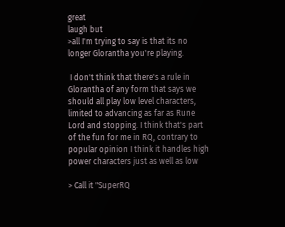great
laugh but
>all I'm trying to say is that its no longer Glorantha you're playing.

 I don't think that there's a rule in Glorantha of any form that says we
should all play low level characters, limited to advancing as far as Rune
Lord and stopping. I think that's part of the fun for me in RQ, contrary to
popular opinion I think it handles high power characters just as well as low

> Call it "SuperRQ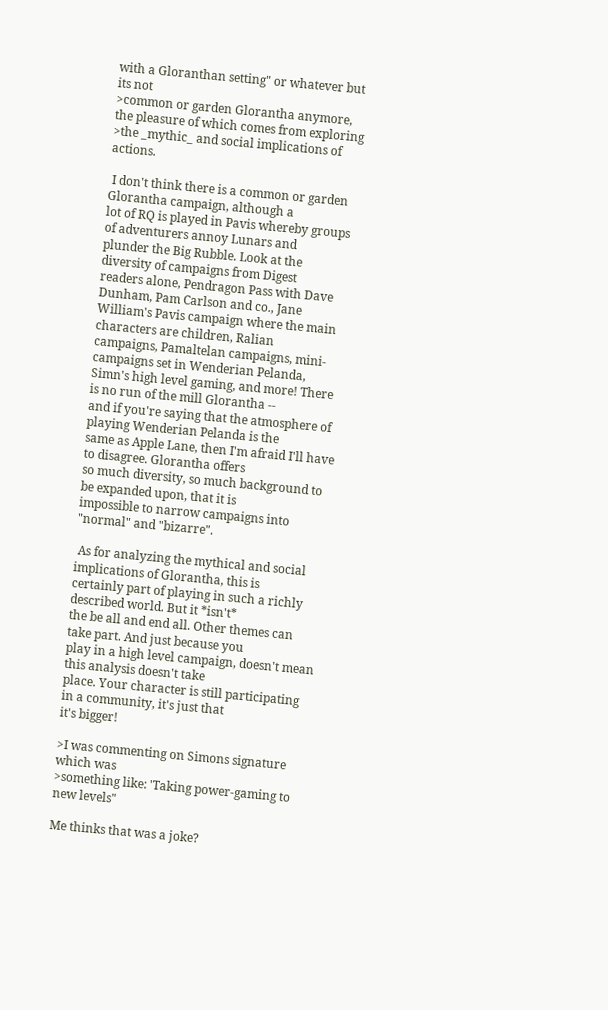with a Gloranthan setting" or whatever but its not
>common or garden Glorantha anymore, the pleasure of which comes from exploring
>the _mythic_ and social implications of actions.

 I don't think there is a common or garden Glorantha campaign, although a
lot of RQ is played in Pavis whereby groups of adventurers annoy Lunars and
plunder the Big Rubble. Look at the diversity of campaigns from Digest
readers alone, Pendragon Pass with Dave Dunham, Pam Carlson and co., Jane
William's Pavis campaign where the main characters are children, Ralian
campaigns, Pamaltelan campaigns, mini-campaigns set in Wenderian Pelanda,
Simn's high level gaming, and more! There is no run of the mill Glorantha --
and if you're saying that the atmosphere of playing Wenderian Pelanda is the
same as Apple Lane, then I'm afraid I'll have to disagree. Glorantha offers
so much diversity, so much background to be expanded upon, that it is
impossible to narrow campaigns into "normal" and "bizarre".

 As for analyzing the mythical and social implications of Glorantha, this is
certainly part of playing in such a richly described world. But it *isn't*
the be all and end all. Other themes can take part. And just because you
play in a high level campaign, doesn't mean this analysis doesn't take
place. Your character is still participating in a community, it's just that
it's bigger!

>I was commenting on Simons signature which was
>something like: 'Taking power-gaming to new levels"

Me thinks that was a joke?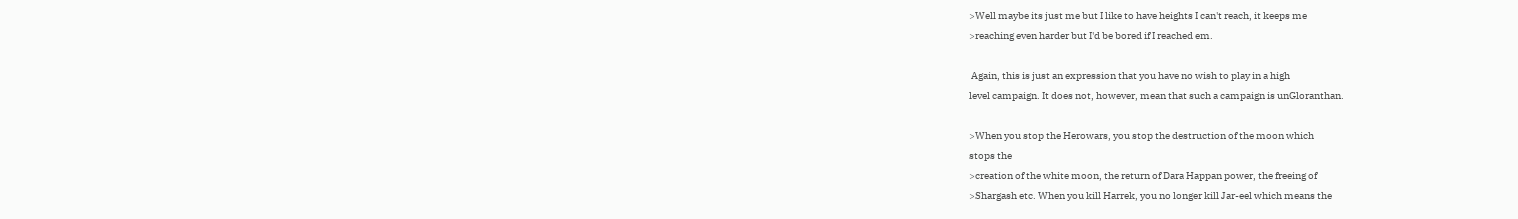>Well maybe its just me but I like to have heights I can't reach, it keeps me
>reaching even harder but I'd be bored if I reached em.

 Again, this is just an expression that you have no wish to play in a high
level campaign. It does not, however, mean that such a campaign is unGloranthan.

>When you stop the Herowars, you stop the destruction of the moon which
stops the
>creation of the white moon, the return of Dara Happan power, the freeing of
>Shargash etc. When you kill Harrek, you no longer kill Jar-eel which means the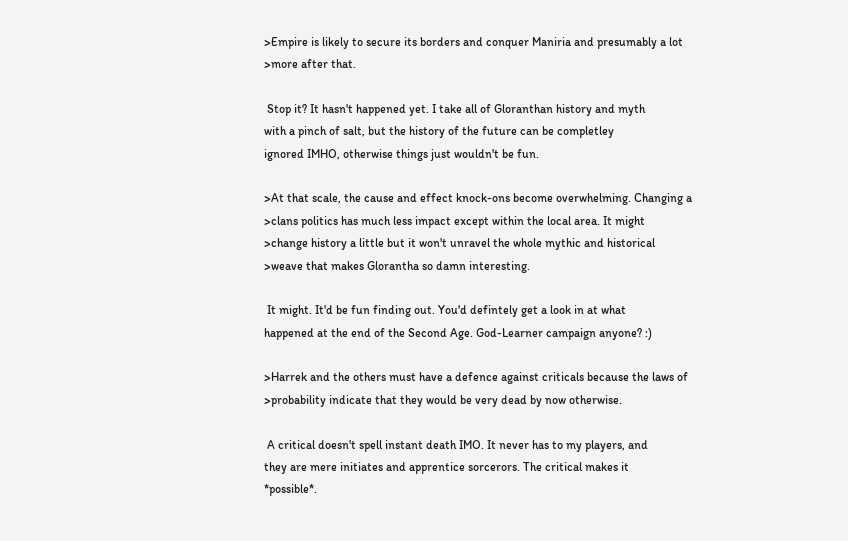>Empire is likely to secure its borders and conquer Maniria and presumably a lot
>more after that.

 Stop it? It hasn't happened yet. I take all of Gloranthan history and myth
with a pinch of salt, but the history of the future can be completley
ignored IMHO, otherwise things just wouldn't be fun.

>At that scale, the cause and effect knock-ons become overwhelming. Changing a
>clans politics has much less impact except within the local area. It might
>change history a little but it won't unravel the whole mythic and historical
>weave that makes Glorantha so damn interesting.

 It might. It'd be fun finding out. You'd defintely get a look in at what
happened at the end of the Second Age. God-Learner campaign anyone? :)

>Harrek and the others must have a defence against criticals because the laws of
>probability indicate that they would be very dead by now otherwise.

 A critical doesn't spell instant death IMO. It never has to my players, and
they are mere initiates and apprentice sorcerors. The critical makes it
*possible*.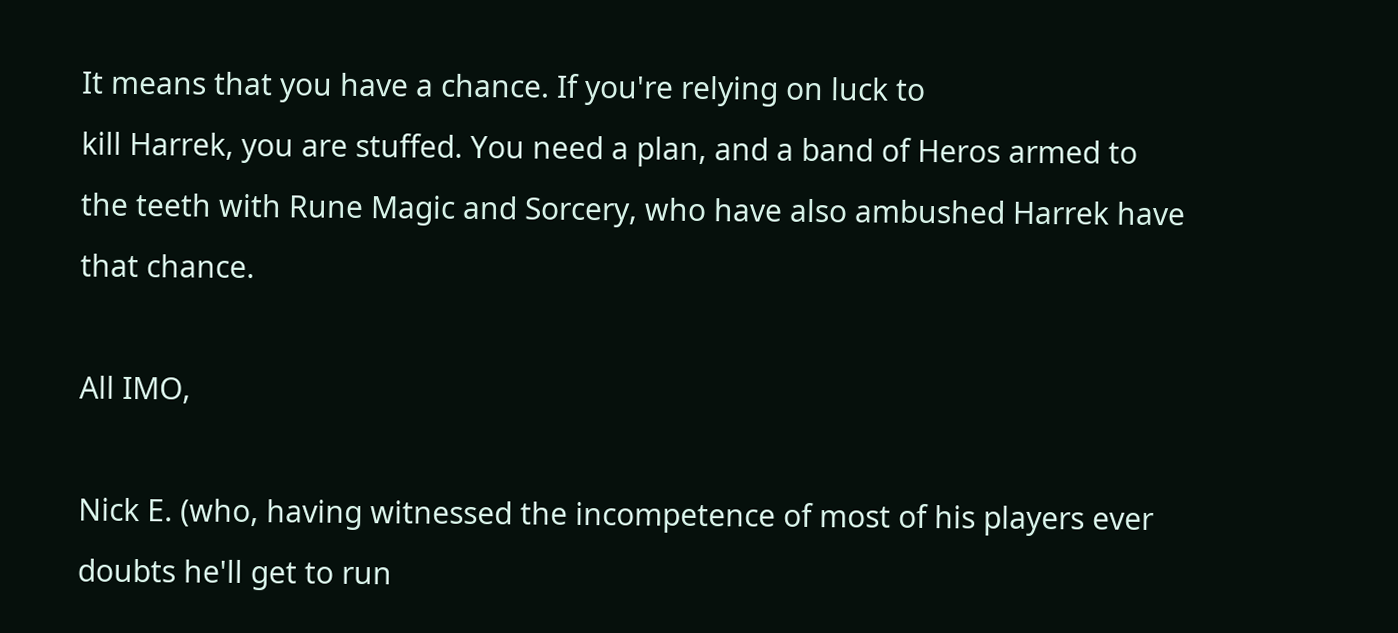It means that you have a chance. If you're relying on luck to
kill Harrek, you are stuffed. You need a plan, and a band of Heros armed to
the teeth with Rune Magic and Sorcery, who have also ambushed Harrek have
that chance.

All IMO,

Nick E. (who, having witnessed the incompetence of most of his players ever
doubts he'll get to run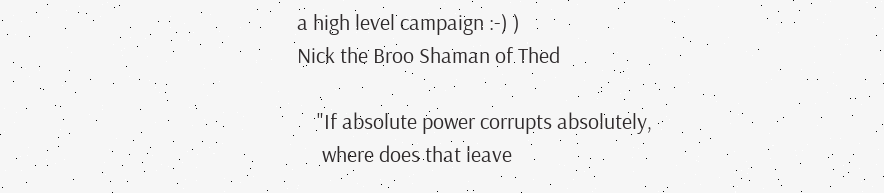a high level campaign :-) )
Nick the Broo Shaman of Thed

    "If absolute power corrupts absolutely,
     where does that leave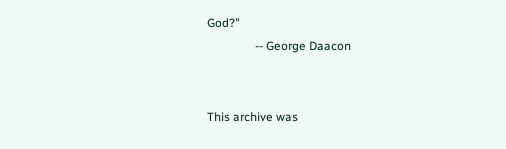God?"
                -- George Daacon


This archive was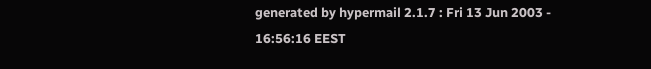generated by hypermail 2.1.7 : Fri 13 Jun 2003 - 16:56:16 EEST